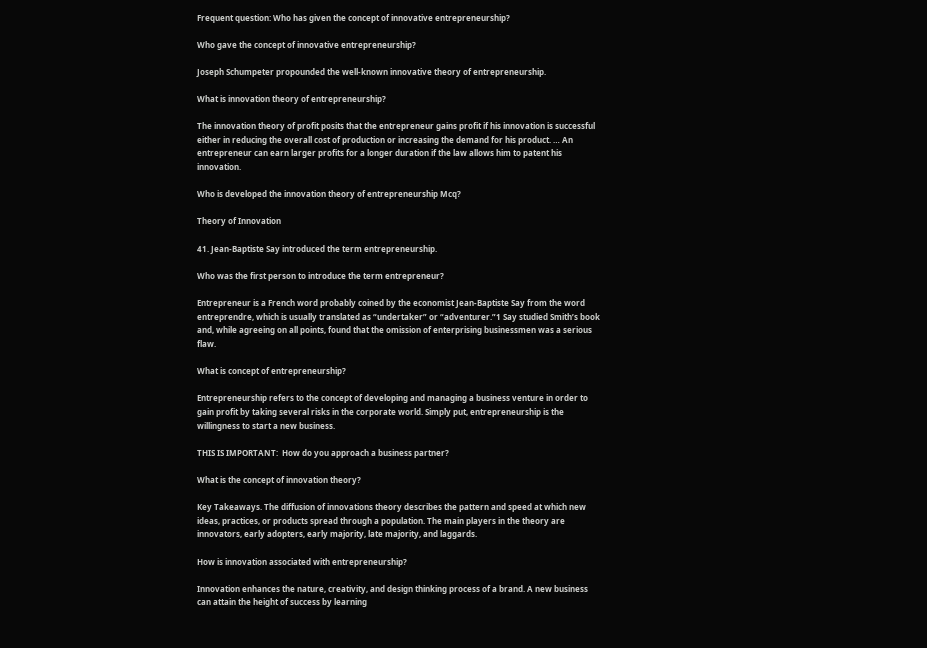Frequent question: Who has given the concept of innovative entrepreneurship?

Who gave the concept of innovative entrepreneurship?

Joseph Schumpeter propounded the well-known innovative theory of entrepreneurship.

What is innovation theory of entrepreneurship?

The innovation theory of profit posits that the entrepreneur gains profit if his innovation is successful either in reducing the overall cost of production or increasing the demand for his product. … An entrepreneur can earn larger profits for a longer duration if the law allows him to patent his innovation.

Who is developed the innovation theory of entrepreneurship Mcq?

Theory of Innovation

41. Jean-Baptiste Say introduced the term entrepreneurship.

Who was the first person to introduce the term entrepreneur?

Entrepreneur is a French word probably coined by the economist Jean-Baptiste Say from the word entreprendre, which is usually translated as “undertaker” or “adventurer.”1 Say studied Smith’s book and, while agreeing on all points, found that the omission of enterprising businessmen was a serious flaw.

What is concept of entrepreneurship?

Entrepreneurship refers to the concept of developing and managing a business venture in order to gain profit by taking several risks in the corporate world. Simply put, entrepreneurship is the willingness to start a new business.

THIS IS IMPORTANT:  How do you approach a business partner?

What is the concept of innovation theory?

Key Takeaways. The diffusion of innovations theory describes the pattern and speed at which new ideas, practices, or products spread through a population. The main players in the theory are innovators, early adopters, early majority, late majority, and laggards.

How is innovation associated with entrepreneurship?

Innovation enhances the nature, creativity, and design thinking process of a brand. A new business can attain the height of success by learning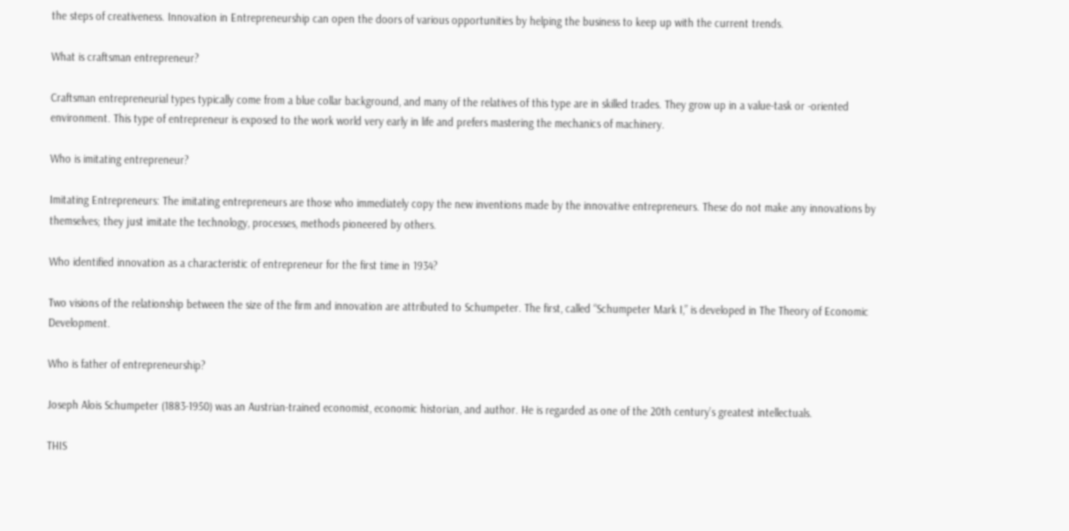the steps of creativeness. Innovation in Entrepreneurship can open the doors of various opportunities by helping the business to keep up with the current trends.

What is craftsman entrepreneur?

Craftsman entrepreneurial types typically come from a blue collar background, and many of the relatives of this type are in skilled trades. They grow up in a value-task or -oriented environment. This type of entrepreneur is exposed to the work world very early in life and prefers mastering the mechanics of machinery.

Who is imitating entrepreneur?

Imitating Entrepreneurs: The imitating entrepreneurs are those who immediately copy the new inventions made by the innovative entrepreneurs. These do not make any innovations by themselves; they just imitate the technology, processes, methods pioneered by others.

Who identified innovation as a characteristic of entrepreneur for the first time in 1934?

Two visions of the relationship between the size of the firm and innovation are attributed to Schumpeter. The first, called “Schumpeter Mark I,” is developed in The Theory of Economic Development.

Who is father of entrepreneurship?

Joseph Alois Schumpeter (1883-1950) was an Austrian-trained economist, economic historian, and author. He is regarded as one of the 20th century’s greatest intellectuals.

THIS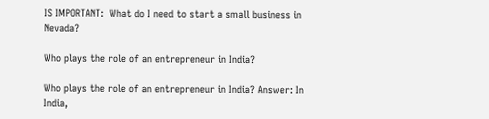IS IMPORTANT:  What do I need to start a small business in Nevada?

Who plays the role of an entrepreneur in India?

Who plays the role of an entrepreneur in India? Answer: In India,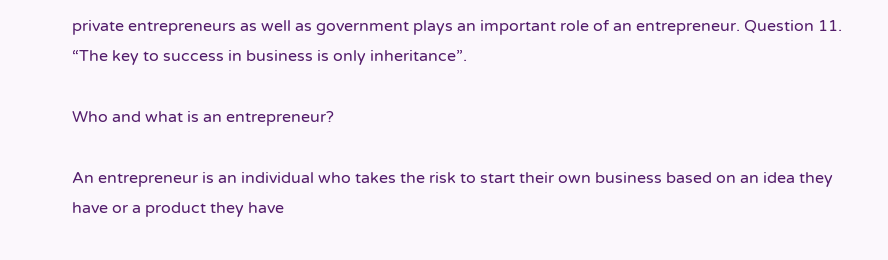private entrepreneurs as well as government plays an important role of an entrepreneur. Question 11. “The key to success in business is only inheritance”.

Who and what is an entrepreneur?

An entrepreneur is an individual who takes the risk to start their own business based on an idea they have or a product they have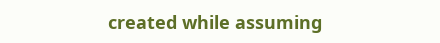created while assuming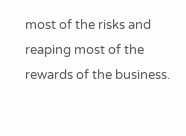most of the risks and reaping most of the rewards of the business.